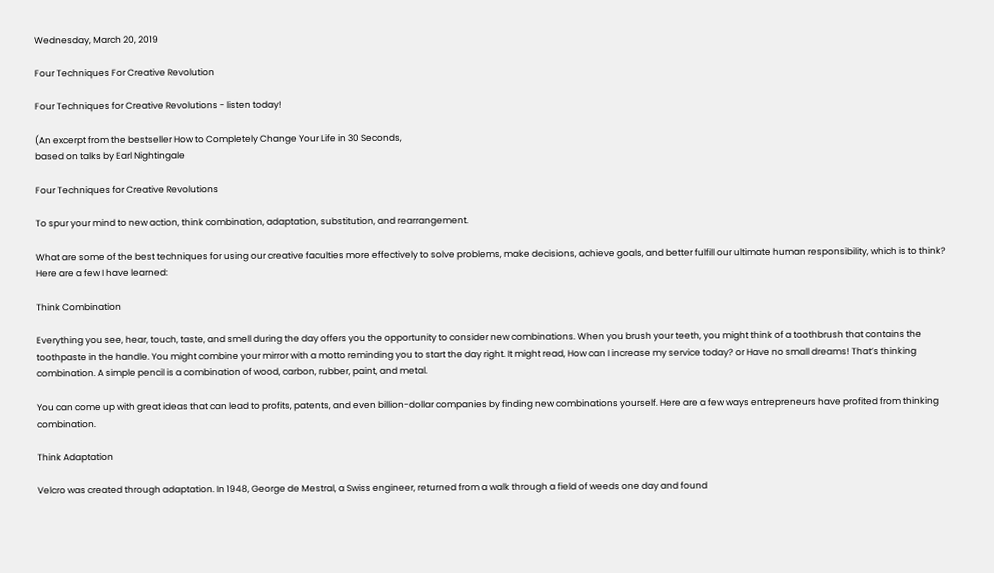Wednesday, March 20, 2019

Four Techniques For Creative Revolution

Four Techniques for Creative Revolutions - listen today!

(An excerpt from the bestseller How to Completely Change Your Life in 30 Seconds,
based on talks by Earl Nightingale

Four Techniques for Creative Revolutions

To spur your mind to new action, think combination, adaptation, substitution, and rearrangement.

What are some of the best techniques for using our creative faculties more effectively to solve problems, make decisions, achieve goals, and better fulfill our ultimate human responsibility, which is to think? Here are a few I have learned:

Think Combination

Everything you see, hear, touch, taste, and smell during the day offers you the opportunity to consider new combinations. When you brush your teeth, you might think of a toothbrush that contains the toothpaste in the handle. You might combine your mirror with a motto reminding you to start the day right. It might read, How can I increase my service today? or Have no small dreams! That’s thinking combination. A simple pencil is a combination of wood, carbon, rubber, paint, and metal.

You can come up with great ideas that can lead to profits, patents, and even billion-dollar companies by finding new combinations yourself. Here are a few ways entrepreneurs have profited from thinking combination.

Think Adaptation

Velcro was created through adaptation. In 1948, George de Mestral, a Swiss engineer, returned from a walk through a field of weeds one day and found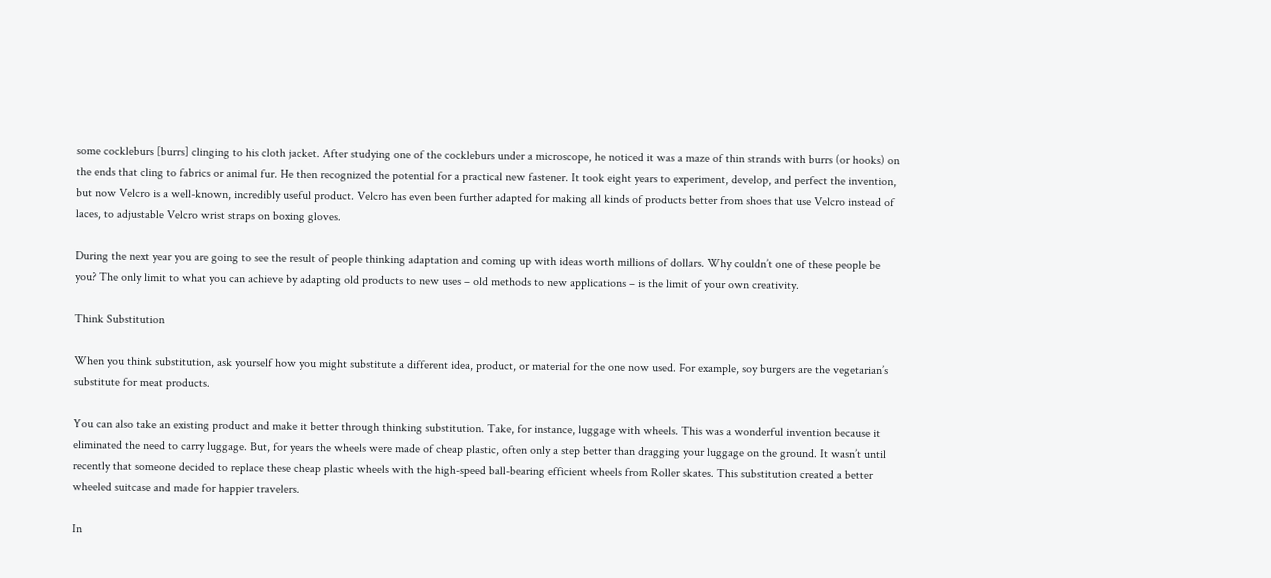some cockleburs [burrs] clinging to his cloth jacket. After studying one of the cockleburs under a microscope, he noticed it was a maze of thin strands with burrs (or hooks) on the ends that cling to fabrics or animal fur. He then recognized the potential for a practical new fastener. It took eight years to experiment, develop, and perfect the invention, but now Velcro is a well-known, incredibly useful product. Velcro has even been further adapted for making all kinds of products better from shoes that use Velcro instead of laces, to adjustable Velcro wrist straps on boxing gloves.

During the next year you are going to see the result of people thinking adaptation and coming up with ideas worth millions of dollars. Why couldn’t one of these people be you? The only limit to what you can achieve by adapting old products to new uses – old methods to new applications – is the limit of your own creativity.

Think Substitution

When you think substitution, ask yourself how you might substitute a different idea, product, or material for the one now used. For example, soy burgers are the vegetarian’s substitute for meat products.

You can also take an existing product and make it better through thinking substitution. Take, for instance, luggage with wheels. This was a wonderful invention because it eliminated the need to carry luggage. But, for years the wheels were made of cheap plastic, often only a step better than dragging your luggage on the ground. It wasn’t until recently that someone decided to replace these cheap plastic wheels with the high-speed ball-bearing efficient wheels from Roller skates. This substitution created a better wheeled suitcase and made for happier travelers.

In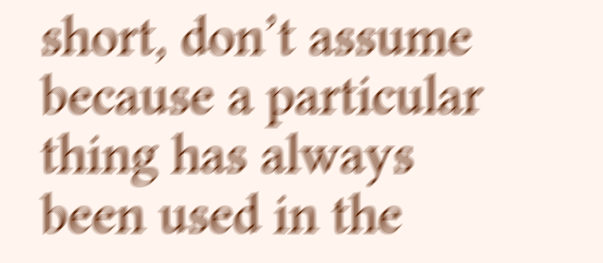short, don’t assume because a particular thing has always been used in the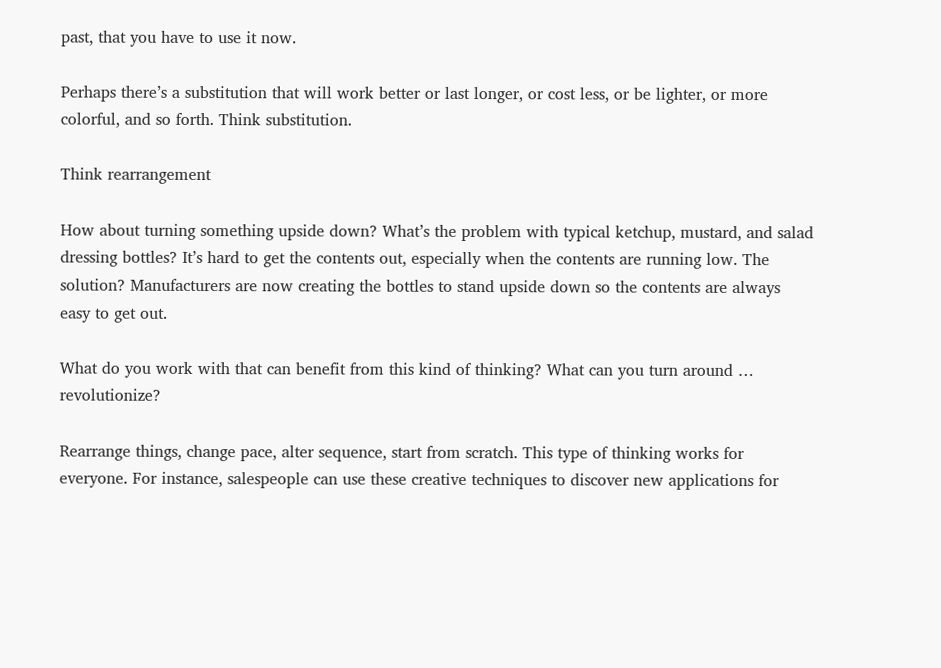past, that you have to use it now.

Perhaps there’s a substitution that will work better or last longer, or cost less, or be lighter, or more colorful, and so forth. Think substitution.

Think rearrangement

How about turning something upside down? What’s the problem with typical ketchup, mustard, and salad dressing bottles? It’s hard to get the contents out, especially when the contents are running low. The solution? Manufacturers are now creating the bottles to stand upside down so the contents are always easy to get out.

What do you work with that can benefit from this kind of thinking? What can you turn around … revolutionize?

Rearrange things, change pace, alter sequence, start from scratch. This type of thinking works for everyone. For instance, salespeople can use these creative techniques to discover new applications for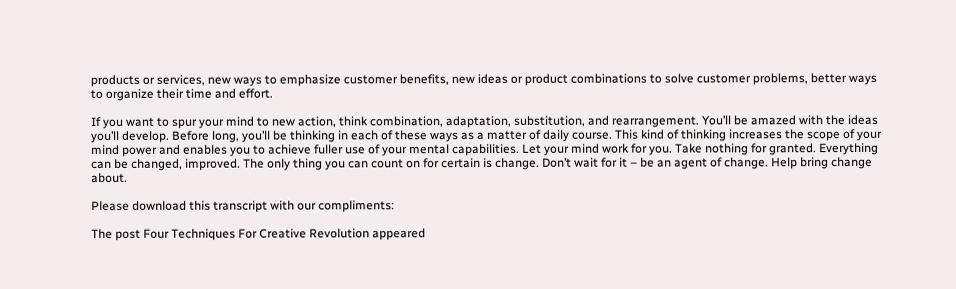products or services, new ways to emphasize customer benefits, new ideas or product combinations to solve customer problems, better ways to organize their time and effort.

If you want to spur your mind to new action, think combination, adaptation, substitution, and rearrangement. You’ll be amazed with the ideas you’ll develop. Before long, you’ll be thinking in each of these ways as a matter of daily course. This kind of thinking increases the scope of your mind power and enables you to achieve fuller use of your mental capabilities. Let your mind work for you. Take nothing for granted. Everything can be changed, improved. The only thing you can count on for certain is change. Don’t wait for it – be an agent of change. Help bring change about.

Please download this transcript with our compliments:

The post Four Techniques For Creative Revolution appeared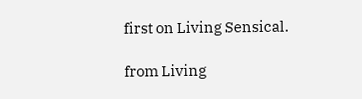first on Living Sensical.

from Living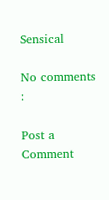Sensical

No comments :

Post a Comment